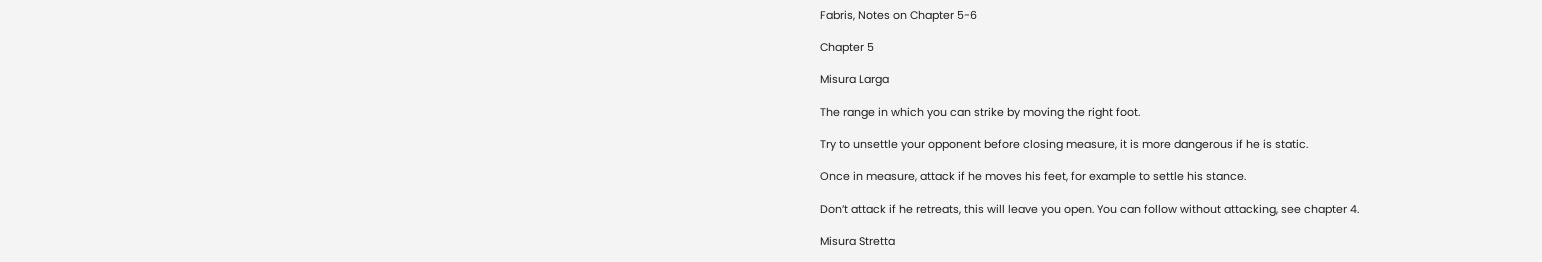Fabris, Notes on Chapter 5-6

Chapter 5

Misura Larga

The range in which you can strike by moving the right foot.

Try to unsettle your opponent before closing measure, it is more dangerous if he is static.

Once in measure, attack if he moves his feet, for example to settle his stance.

Don’t attack if he retreats, this will leave you open. You can follow without attacking, see chapter 4.

Misura Stretta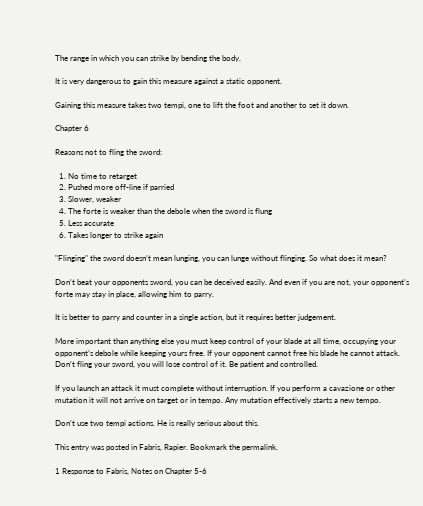The range in which you can strike by bending the body.

It is very dangerous to gain this measure against a static opponent.

Gaining this measure takes two tempi, one to lift the foot and another to set it down.

Chapter 6

Reasons not to fling the sword:

  1. No time to retarget
  2. Pushed more off-line if parried
  3. Slower, weaker
  4. The forte is weaker than the debole when the sword is flung
  5. Less accurate
  6. Takes longer to strike again

"Flinging" the sword doesn’t mean lunging, you can lunge without flinging. So what does it mean?

Don’t beat your opponents sword, you can be deceived easily. And even if you are not, your opponent’s forte may stay in place, allowing him to parry.

It is better to parry and counter in a single action, but it requires better judgement.

More important than anything else you must keep control of your blade at all time, occupying your opponent’s debole while keeping yours free. If your opponent cannot free his blade he cannot attack. Don’t fling your sword, you will lose control of it. Be patient and controlled.

If you launch an attack it must complete without interruption. If you perform a cavazione or other mutation it will not arrive on target or in tempo. Any mutation effectively starts a new tempo.

Don’t use two tempi actions. He is really serious about this.

This entry was posted in Fabris, Rapier. Bookmark the permalink.

1 Response to Fabris, Notes on Chapter 5-6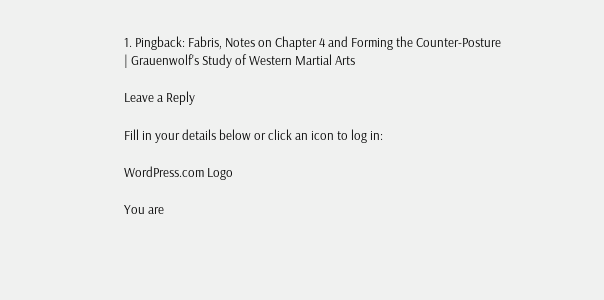1. Pingback: Fabris, Notes on Chapter 4 and Forming the Counter-Posture | Grauenwolf's Study of Western Martial Arts

Leave a Reply

Fill in your details below or click an icon to log in:

WordPress.com Logo

You are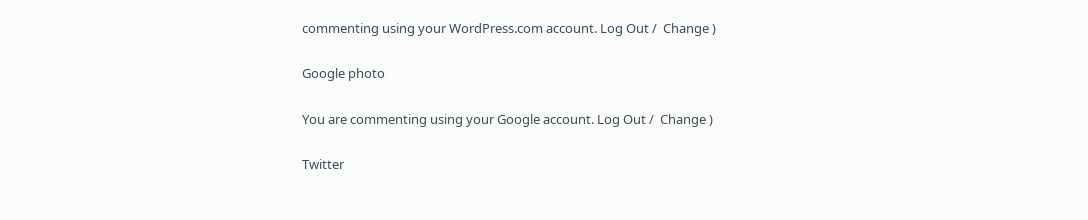commenting using your WordPress.com account. Log Out /  Change )

Google photo

You are commenting using your Google account. Log Out /  Change )

Twitter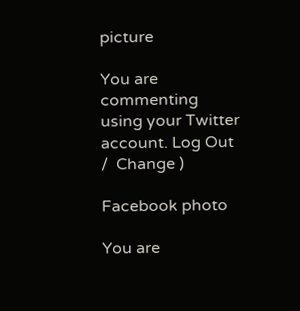picture

You are commenting using your Twitter account. Log Out /  Change )

Facebook photo

You are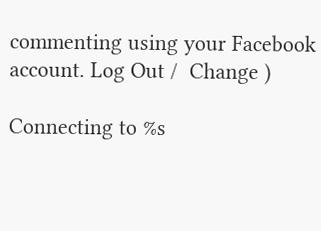commenting using your Facebook account. Log Out /  Change )

Connecting to %s